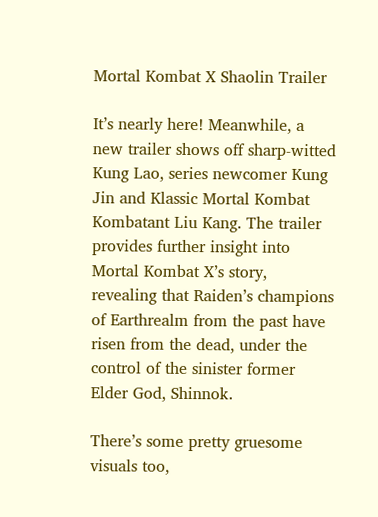Mortal Kombat X Shaolin Trailer

It’s nearly here! Meanwhile, a new trailer shows off sharp-witted Kung Lao, series newcomer Kung Jin and Klassic Mortal Kombat Kombatant Liu Kang. The trailer provides further insight into Mortal Kombat X’s story, revealing that Raiden’s champions of Earthrealm from the past have risen from the dead, under the control of the sinister former Elder God, Shinnok.

There’s some pretty gruesome visuals too,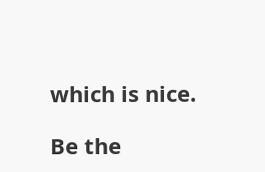which is nice.

Be the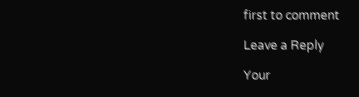first to comment

Leave a Reply

Your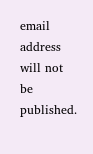email address will not be published.